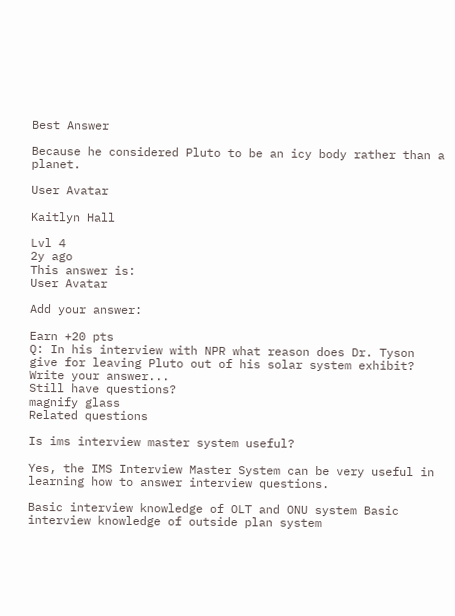Best Answer

Because he considered Pluto to be an icy body rather than a planet.

User Avatar

Kaitlyn Hall

Lvl 4
2y ago
This answer is:
User Avatar

Add your answer:

Earn +20 pts
Q: In his interview with NPR what reason does Dr. Tyson give for leaving Pluto out of his solar system exhibit?
Write your answer...
Still have questions?
magnify glass
Related questions

Is ims interview master system useful?

Yes, the IMS Interview Master System can be very useful in learning how to answer interview questions.

Basic interview knowledge of OLT and ONU system Basic interview knowledge of outside plan system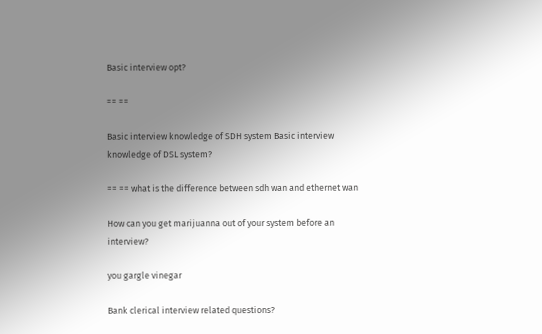Basic interview opt?

== ==

Basic interview knowledge of SDH system Basic interview knowledge of DSL system?

== == what is the difference between sdh wan and ethernet wan

How can you get marijuanna out of your system before an interview?

you gargle vinegar

Bank clerical interview related questions?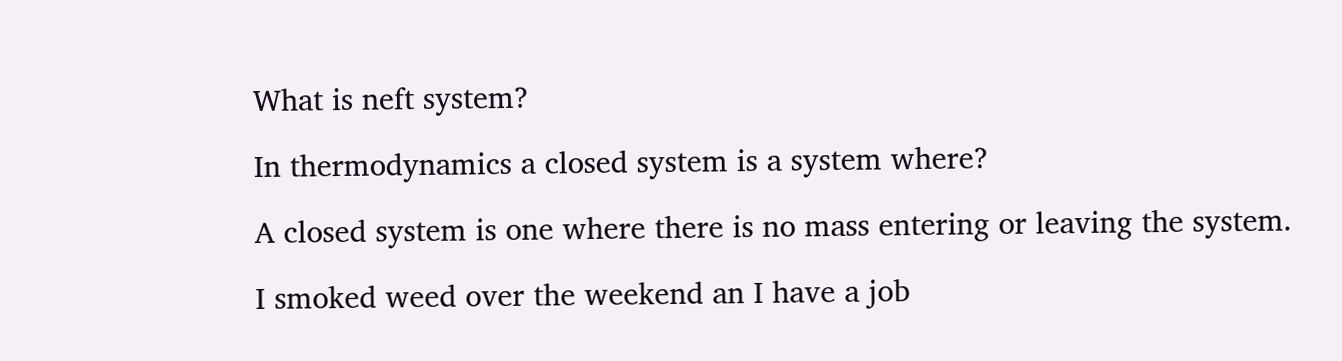What is neft system?

In thermodynamics a closed system is a system where?

A closed system is one where there is no mass entering or leaving the system.

I smoked weed over the weekend an I have a job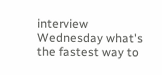interview Wednesday what's the fastest way to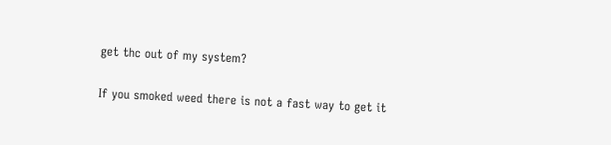get thc out of my system?

If you smoked weed there is not a fast way to get it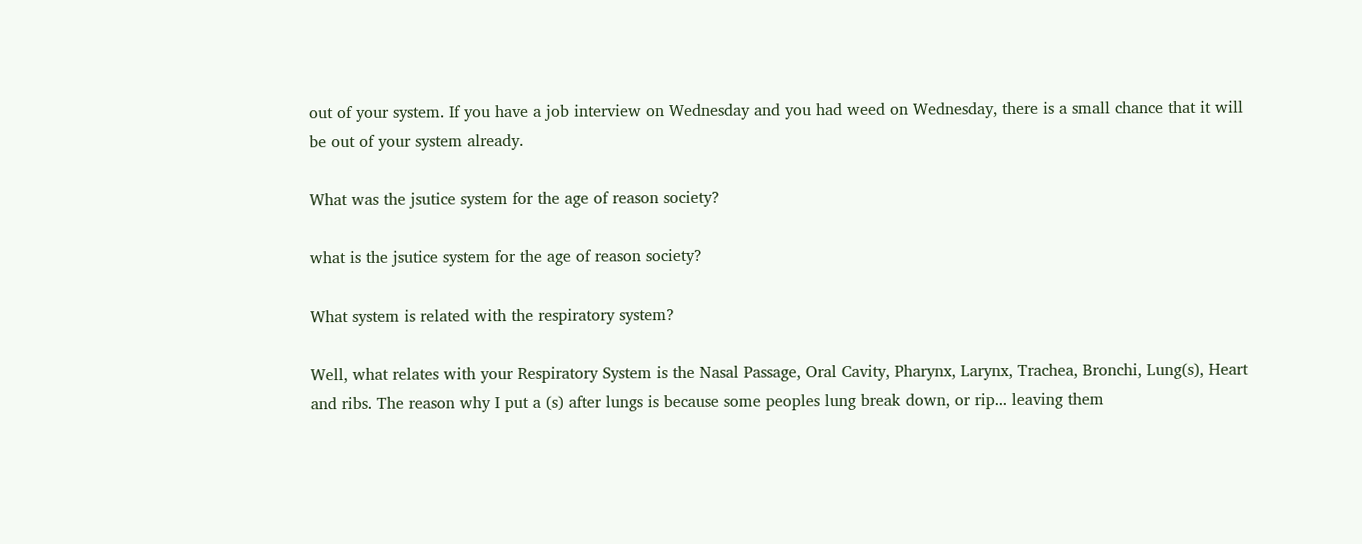out of your system. If you have a job interview on Wednesday and you had weed on Wednesday, there is a small chance that it will be out of your system already.

What was the jsutice system for the age of reason society?

what is the jsutice system for the age of reason society?

What system is related with the respiratory system?

Well, what relates with your Respiratory System is the Nasal Passage, Oral Cavity, Pharynx, Larynx, Trachea, Bronchi, Lung(s), Heart and ribs. The reason why I put a (s) after lungs is because some peoples lung break down, or rip... leaving them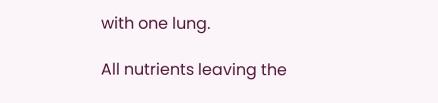with one lung.

All nutrients leaving the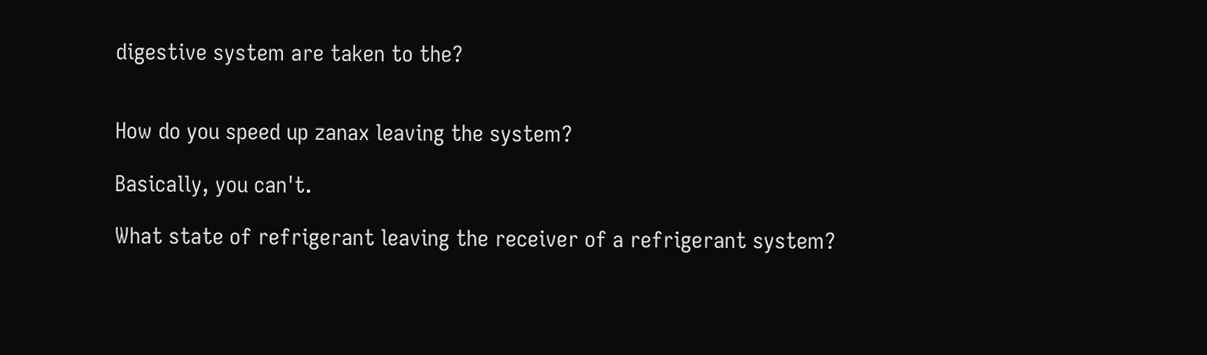digestive system are taken to the?


How do you speed up zanax leaving the system?

Basically, you can't.

What state of refrigerant leaving the receiver of a refrigerant system?